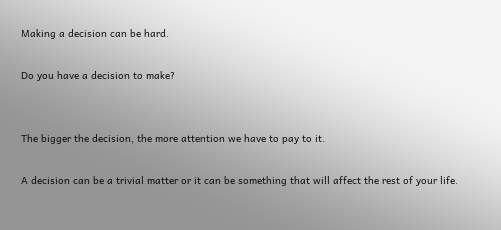Making a decision can be hard.

Do you have a decision to make?


The bigger the decision, the more attention we have to pay to it.

A decision can be a trivial matter or it can be something that will affect the rest of your life.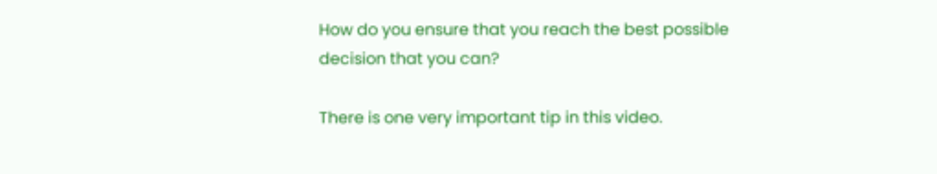How do you ensure that you reach the best possible decision that you can?

There is one very important tip in this video.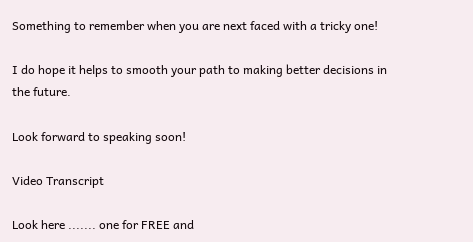Something to remember when you are next faced with a tricky one!

I do hope it helps to smooth your path to making better decisions in the future.

Look forward to speaking soon!

Video Transcript

Look here ....... one for FREE and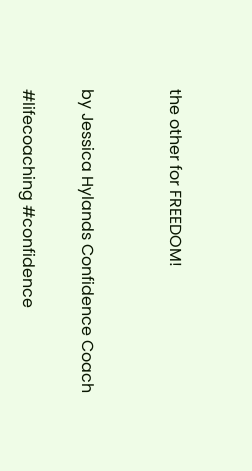the other for FREEDOM!


by Jessica Hylands Confidence Coach

#lifecoaching #confidence